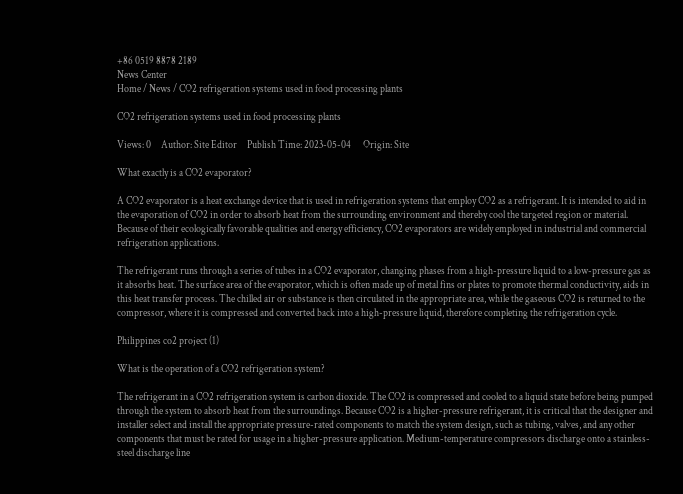+86 0519 8878 2189
News Center
Home / News / CO2 refrigeration systems used in food processing plants

CO2 refrigeration systems used in food processing plants

Views: 0     Author: Site Editor     Publish Time: 2023-05-04      Origin: Site

What exactly is a CO2 evaporator?

A CO2 evaporator is a heat exchange device that is used in refrigeration systems that employ CO2 as a refrigerant. It is intended to aid in the evaporation of CO2 in order to absorb heat from the surrounding environment and thereby cool the targeted region or material. Because of their ecologically favorable qualities and energy efficiency, CO2 evaporators are widely employed in industrial and commercial refrigeration applications.

The refrigerant runs through a series of tubes in a CO2 evaporator, changing phases from a high-pressure liquid to a low-pressure gas as it absorbs heat. The surface area of the evaporator, which is often made up of metal fins or plates to promote thermal conductivity, aids in this heat transfer process. The chilled air or substance is then circulated in the appropriate area, while the gaseous CO2 is returned to the compressor, where it is compressed and converted back into a high-pressure liquid, therefore completing the refrigeration cycle.

Philippines co2 project (1)

What is the operation of a CO2 refrigeration system?

The refrigerant in a CO2 refrigeration system is carbon dioxide. The CO2 is compressed and cooled to a liquid state before being pumped through the system to absorb heat from the surroundings. Because CO2 is a higher-pressure refrigerant, it is critical that the designer and installer select and install the appropriate pressure-rated components to match the system design, such as tubing, valves, and any other components that must be rated for usage in a higher-pressure application. Medium-temperature compressors discharge onto a stainless-steel discharge line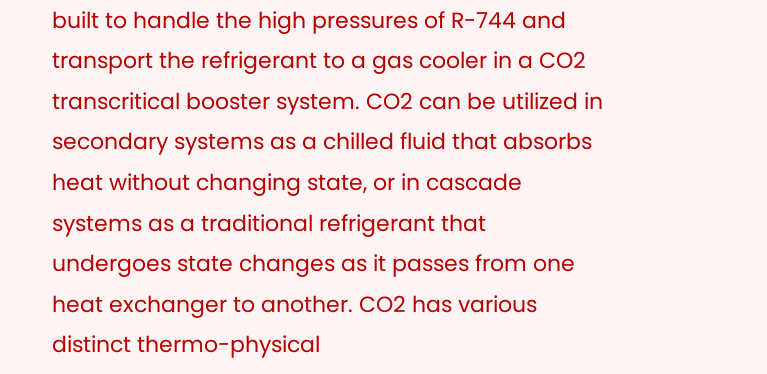built to handle the high pressures of R-744 and transport the refrigerant to a gas cooler in a CO2 transcritical booster system. CO2 can be utilized in secondary systems as a chilled fluid that absorbs heat without changing state, or in cascade systems as a traditional refrigerant that undergoes state changes as it passes from one heat exchanger to another. CO2 has various distinct thermo-physical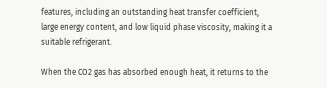features, including an outstanding heat transfer coefficient, large energy content, and low liquid phase viscosity, making it a suitable refrigerant.

When the CO2 gas has absorbed enough heat, it returns to the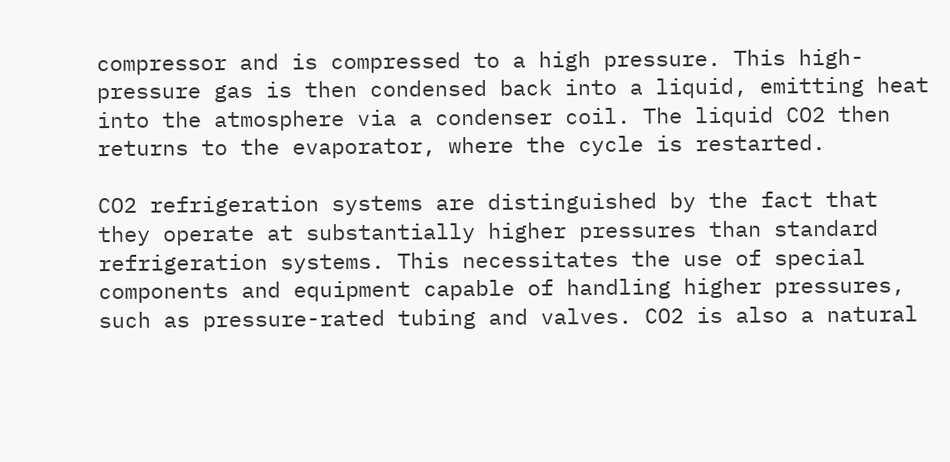compressor and is compressed to a high pressure. This high-pressure gas is then condensed back into a liquid, emitting heat into the atmosphere via a condenser coil. The liquid CO2 then returns to the evaporator, where the cycle is restarted.

CO2 refrigeration systems are distinguished by the fact that they operate at substantially higher pressures than standard refrigeration systems. This necessitates the use of special components and equipment capable of handling higher pressures, such as pressure-rated tubing and valves. CO2 is also a natural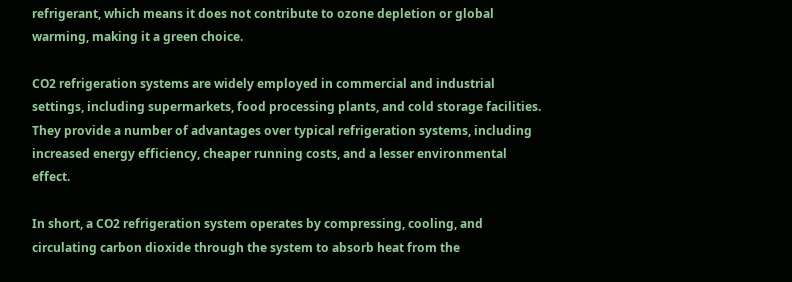refrigerant, which means it does not contribute to ozone depletion or global warming, making it a green choice.

CO2 refrigeration systems are widely employed in commercial and industrial settings, including supermarkets, food processing plants, and cold storage facilities. They provide a number of advantages over typical refrigeration systems, including increased energy efficiency, cheaper running costs, and a lesser environmental effect.

In short, a CO2 refrigeration system operates by compressing, cooling, and circulating carbon dioxide through the system to absorb heat from the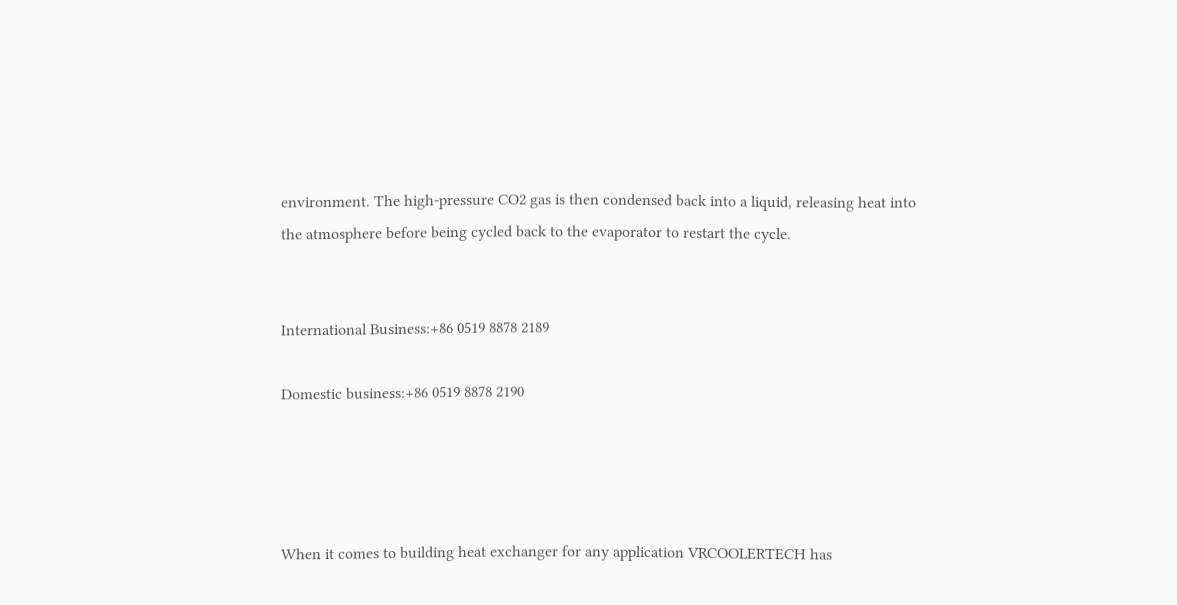environment. The high-pressure CO2 gas is then condensed back into a liquid, releasing heat into the atmosphere before being cycled back to the evaporator to restart the cycle.


International Business:+86 0519 8878 2189

Domestic business:+86 0519 8878 2190




When it comes to building heat exchanger for any application VRCOOLERTECH has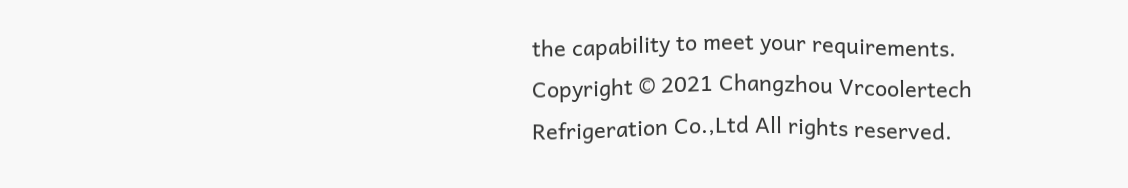the capability to meet your requirements.
Copyright © 2021 Changzhou Vrcoolertech Refrigeration Co.,Ltd All rights reserved.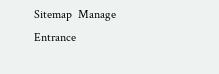Sitemap  Manage Entrance